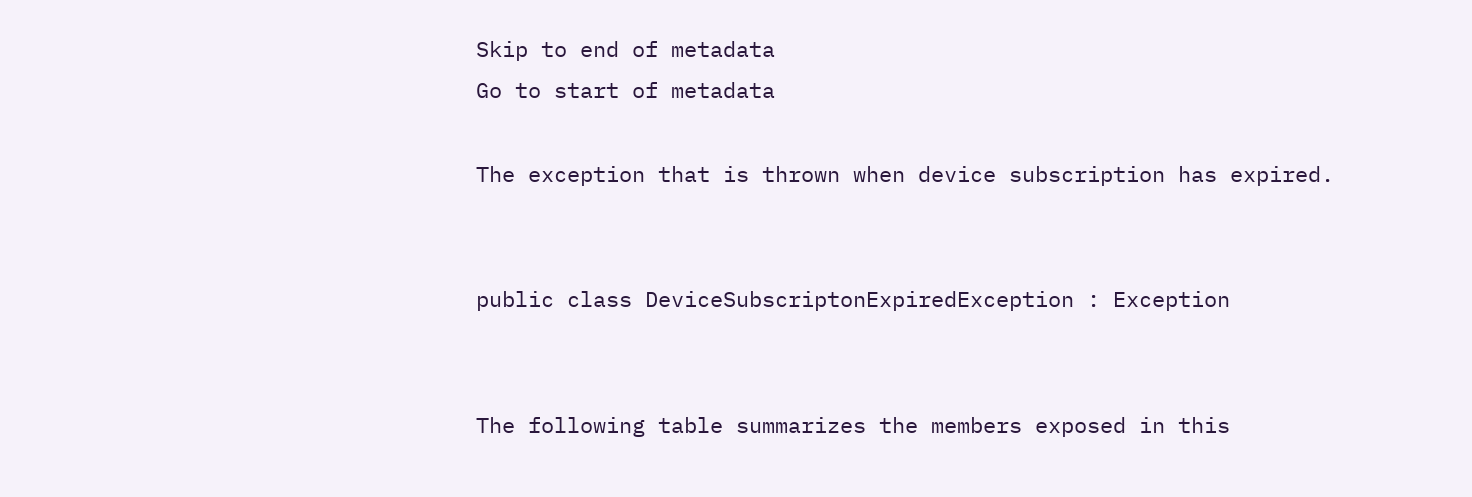Skip to end of metadata
Go to start of metadata

The exception that is thrown when device subscription has expired.


public class DeviceSubscriptonExpiredException : Exception


The following table summarizes the members exposed in this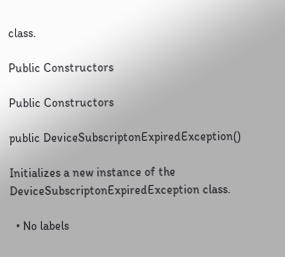class.

Public Constructors

Public Constructors

public DeviceSubscriptonExpiredException()

Initializes a new instance of the DeviceSubscriptonExpiredException class.

  • No labels